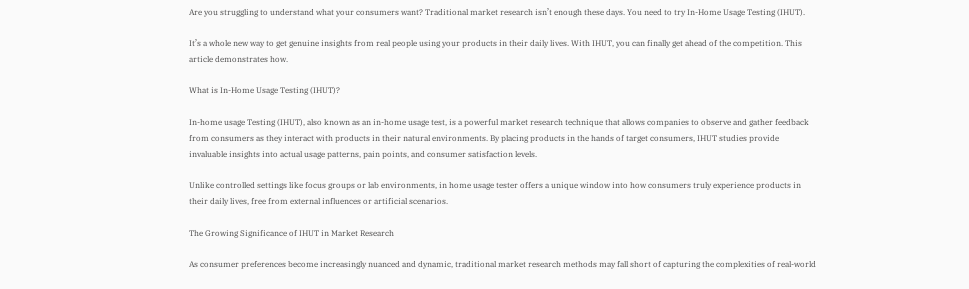Are you struggling to understand what your consumers want? Traditional market research isn’t enough these days. You need to try In-Home Usage Testing (IHUT).

It’s a whole new way to get genuine insights from real people using your products in their daily lives. With IHUT, you can finally get ahead of the competition. This article demonstrates how.

What is In-Home Usage Testing (IHUT)?

In-home usage Testing (IHUT), also known as an in-home usage test, is a powerful market research technique that allows companies to observe and gather feedback from consumers as they interact with products in their natural environments. By placing products in the hands of target consumers, IHUT studies provide invaluable insights into actual usage patterns, pain points, and consumer satisfaction levels.

Unlike controlled settings like focus groups or lab environments, in home usage tester offers a unique window into how consumers truly experience products in their daily lives, free from external influences or artificial scenarios.

The Growing Significance of IHUT in Market Research

As consumer preferences become increasingly nuanced and dynamic, traditional market research methods may fall short of capturing the complexities of real-world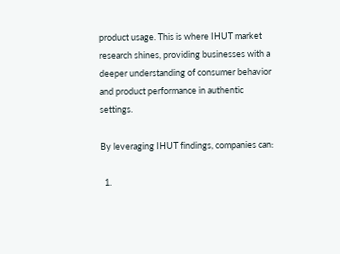product usage. This is where IHUT market research shines, providing businesses with a deeper understanding of consumer behavior and product performance in authentic settings.

By leveraging IHUT findings, companies can:

  1.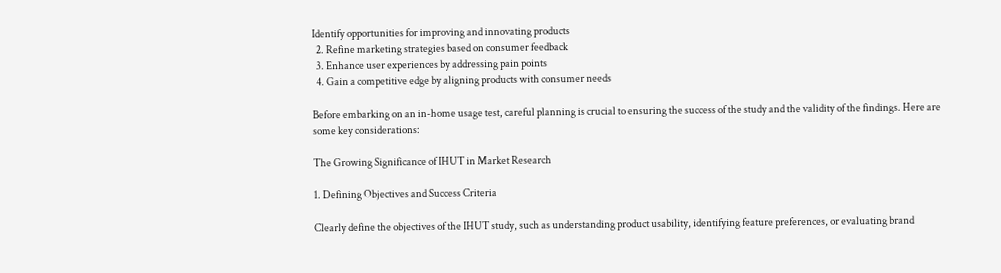Identify opportunities for improving and innovating products
  2. Refine marketing strategies based on consumer feedback
  3. Enhance user experiences by addressing pain points
  4. Gain a competitive edge by aligning products with consumer needs

Before embarking on an in-home usage test, careful planning is crucial to ensuring the success of the study and the validity of the findings. Here are some key considerations:

The Growing Significance of IHUT in Market Research

1. Defining Objectives and Success Criteria

Clearly define the objectives of the IHUT study, such as understanding product usability, identifying feature preferences, or evaluating brand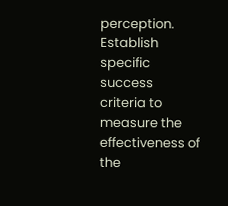perception. Establish specific success criteria to measure the effectiveness of the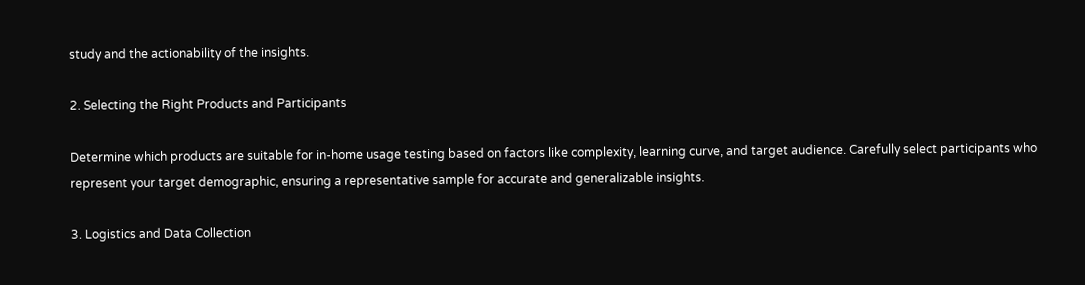study and the actionability of the insights.

2. Selecting the Right Products and Participants

Determine which products are suitable for in-home usage testing based on factors like complexity, learning curve, and target audience. Carefully select participants who represent your target demographic, ensuring a representative sample for accurate and generalizable insights.

3. Logistics and Data Collection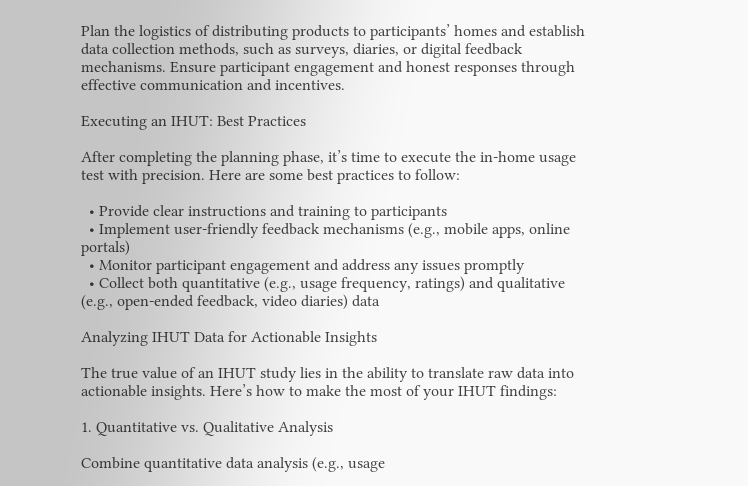Plan the logistics of distributing products to participants’ homes and establish data collection methods, such as surveys, diaries, or digital feedback mechanisms. Ensure participant engagement and honest responses through effective communication and incentives.

Executing an IHUT: Best Practices

After completing the planning phase, it’s time to execute the in-home usage test with precision. Here are some best practices to follow:

  • Provide clear instructions and training to participants
  • Implement user-friendly feedback mechanisms (e.g., mobile apps, online portals)
  • Monitor participant engagement and address any issues promptly
  • Collect both quantitative (e.g., usage frequency, ratings) and qualitative (e.g., open-ended feedback, video diaries) data

Analyzing IHUT Data for Actionable Insights

The true value of an IHUT study lies in the ability to translate raw data into actionable insights. Here’s how to make the most of your IHUT findings:

1. Quantitative vs. Qualitative Analysis

Combine quantitative data analysis (e.g., usage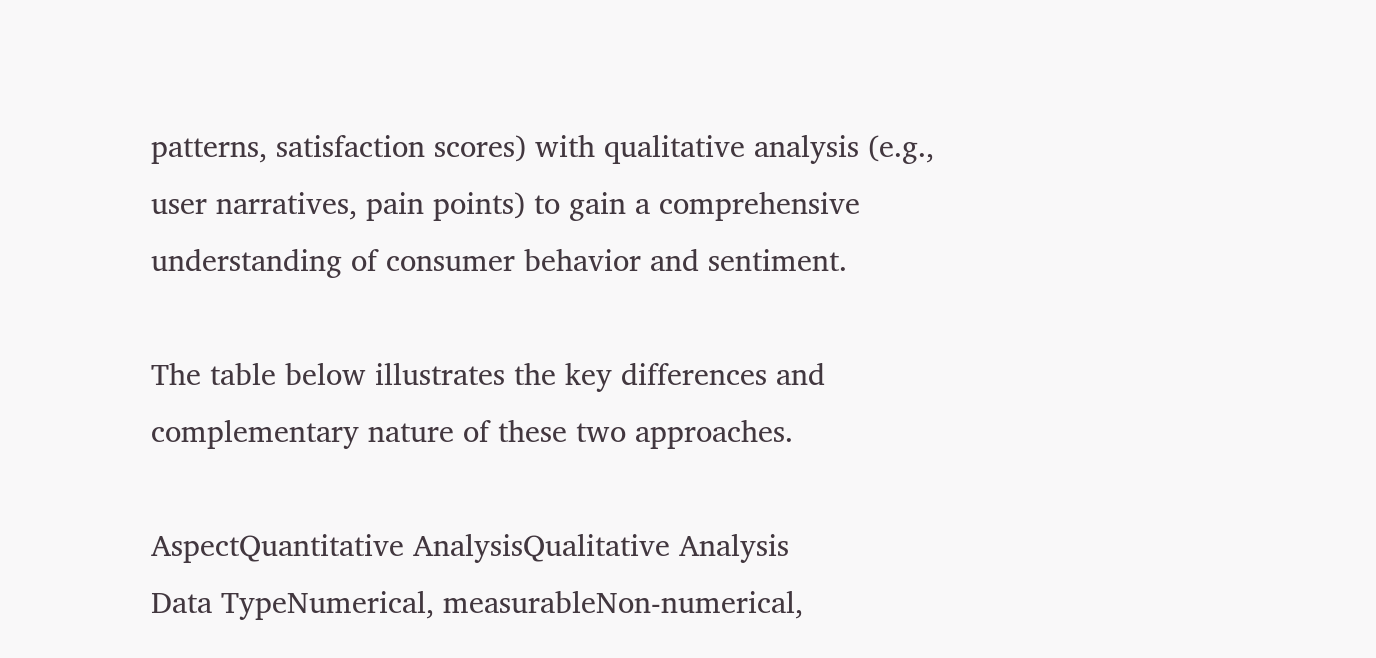patterns, satisfaction scores) with qualitative analysis (e.g., user narratives, pain points) to gain a comprehensive understanding of consumer behavior and sentiment.

The table below illustrates the key differences and complementary nature of these two approaches.

AspectQuantitative AnalysisQualitative Analysis
Data TypeNumerical, measurableNon-numerical,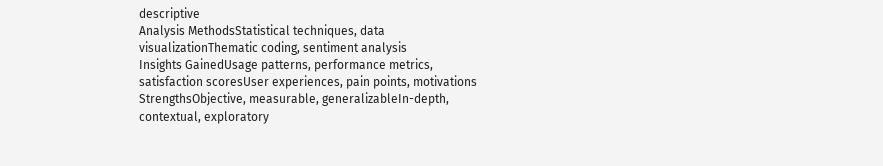descriptive
Analysis MethodsStatistical techniques, data visualizationThematic coding, sentiment analysis
Insights GainedUsage patterns, performance metrics, satisfaction scoresUser experiences, pain points, motivations
StrengthsObjective, measurable, generalizableIn-depth, contextual, exploratory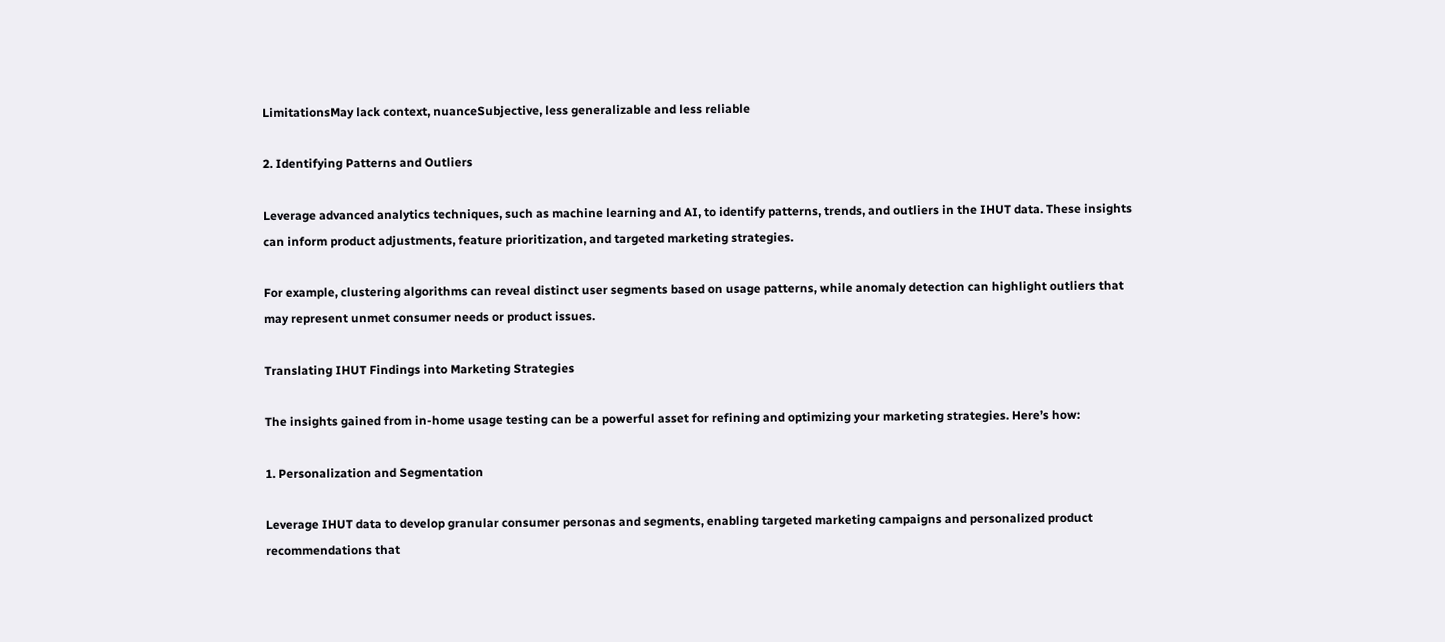LimitationsMay lack context, nuanceSubjective, less generalizable and less reliable

2. Identifying Patterns and Outliers

Leverage advanced analytics techniques, such as machine learning and AI, to identify patterns, trends, and outliers in the IHUT data. These insights can inform product adjustments, feature prioritization, and targeted marketing strategies.

For example, clustering algorithms can reveal distinct user segments based on usage patterns, while anomaly detection can highlight outliers that may represent unmet consumer needs or product issues.

Translating IHUT Findings into Marketing Strategies

The insights gained from in-home usage testing can be a powerful asset for refining and optimizing your marketing strategies. Here’s how:

1. Personalization and Segmentation

Leverage IHUT data to develop granular consumer personas and segments, enabling targeted marketing campaigns and personalized product recommendations that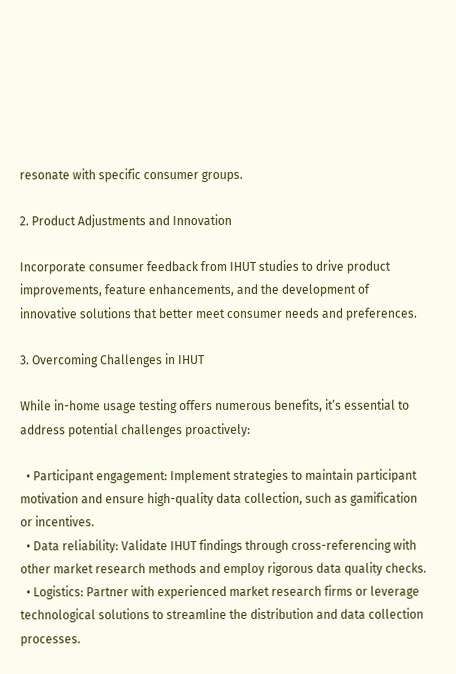resonate with specific consumer groups.

2. Product Adjustments and Innovation

Incorporate consumer feedback from IHUT studies to drive product improvements, feature enhancements, and the development of innovative solutions that better meet consumer needs and preferences.

3. Overcoming Challenges in IHUT

While in-home usage testing offers numerous benefits, it’s essential to address potential challenges proactively:

  • Participant engagement: Implement strategies to maintain participant motivation and ensure high-quality data collection, such as gamification or incentives.
  • Data reliability: Validate IHUT findings through cross-referencing with other market research methods and employ rigorous data quality checks.
  • Logistics: Partner with experienced market research firms or leverage technological solutions to streamline the distribution and data collection processes.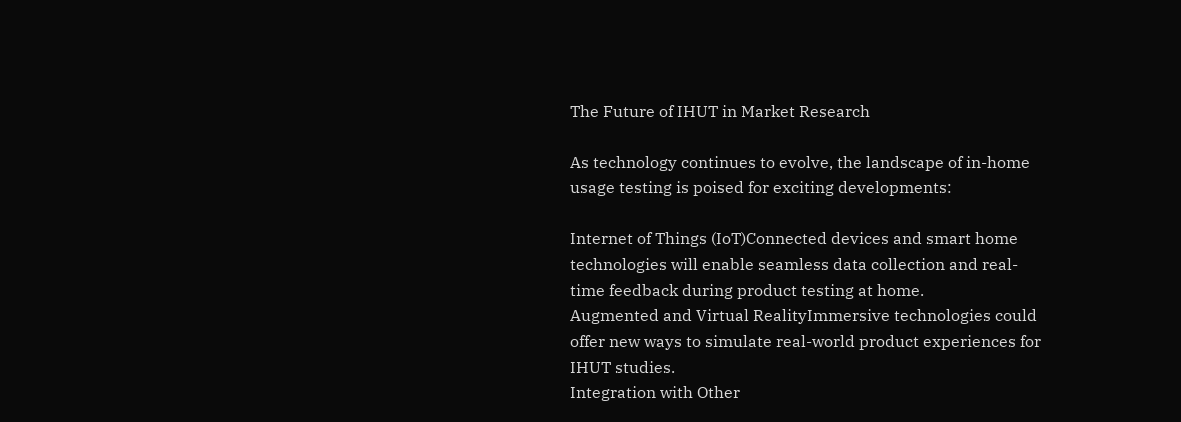The Future of IHUT in Market Research

As technology continues to evolve, the landscape of in-home usage testing is poised for exciting developments:

Internet of Things (IoT)Connected devices and smart home technologies will enable seamless data collection and real-time feedback during product testing at home.
Augmented and Virtual RealityImmersive technologies could offer new ways to simulate real-world product experiences for IHUT studies.
Integration with Other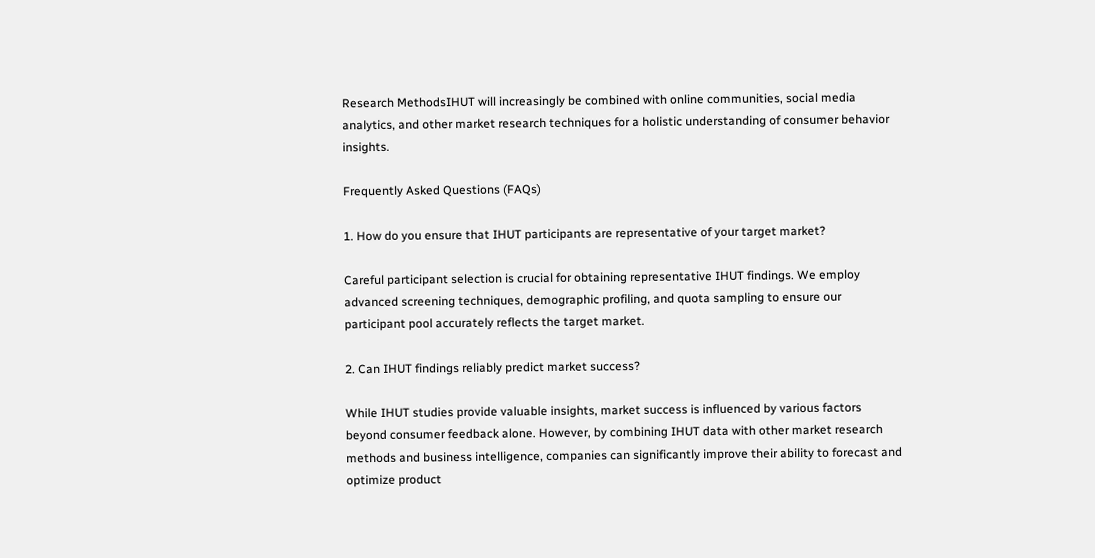Research MethodsIHUT will increasingly be combined with online communities, social media analytics, and other market research techniques for a holistic understanding of consumer behavior insights.

Frequently Asked Questions (FAQs)

1. How do you ensure that IHUT participants are representative of your target market?

Careful participant selection is crucial for obtaining representative IHUT findings. We employ advanced screening techniques, demographic profiling, and quota sampling to ensure our participant pool accurately reflects the target market.

2. Can IHUT findings reliably predict market success?

While IHUT studies provide valuable insights, market success is influenced by various factors beyond consumer feedback alone. However, by combining IHUT data with other market research methods and business intelligence, companies can significantly improve their ability to forecast and optimize product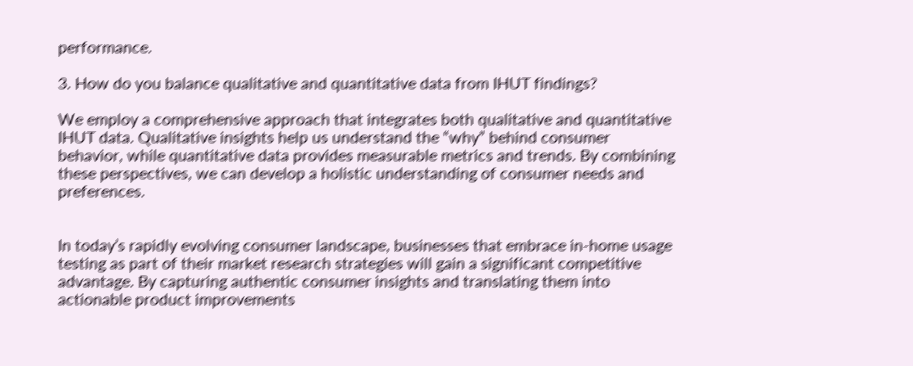performance.

3. How do you balance qualitative and quantitative data from IHUT findings?

We employ a comprehensive approach that integrates both qualitative and quantitative IHUT data. Qualitative insights help us understand the “why” behind consumer behavior, while quantitative data provides measurable metrics and trends. By combining these perspectives, we can develop a holistic understanding of consumer needs and preferences.


In today’s rapidly evolving consumer landscape, businesses that embrace in-home usage testing as part of their market research strategies will gain a significant competitive advantage. By capturing authentic consumer insights and translating them into actionable product improvements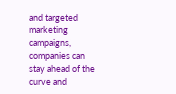and targeted marketing campaigns, companies can stay ahead of the curve and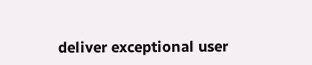deliver exceptional user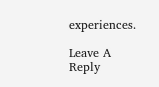experiences.

Leave A Reply